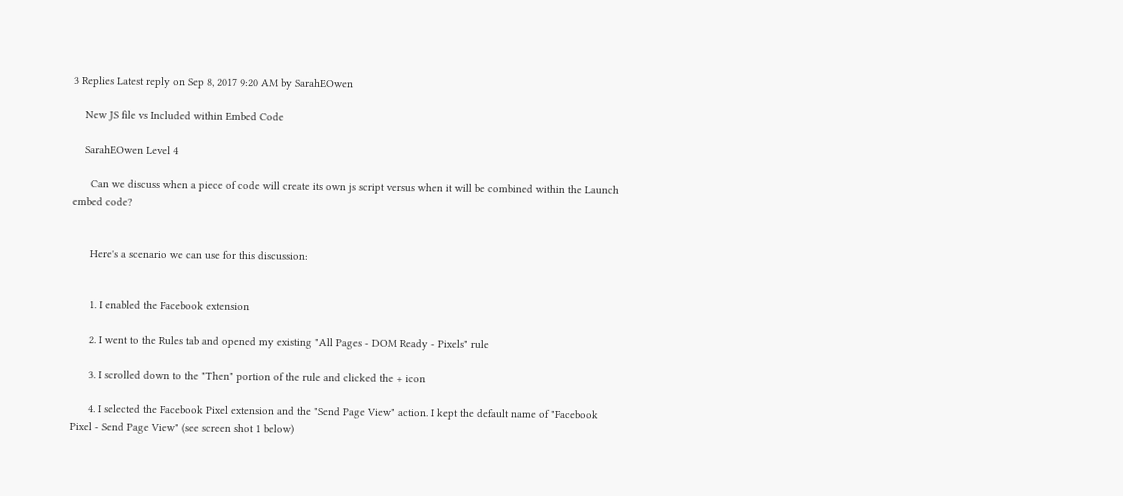3 Replies Latest reply on Sep 8, 2017 9:20 AM by SarahEOwen

    New JS file vs Included within Embed Code

    SarahEOwen Level 4

      Can we discuss when a piece of code will create its own js script versus when it will be combined within the Launch embed code?


      Here's a scenario we can use for this discussion:


      1. I enabled the Facebook extension

      2. I went to the Rules tab and opened my existing "All Pages - DOM Ready - Pixels" rule

      3. I scrolled down to the "Then" portion of the rule and clicked the + icon

      4. I selected the Facebook Pixel extension and the "Send Page View" action. I kept the default name of "Facebook Pixel - Send Page View" (see screen shot 1 below)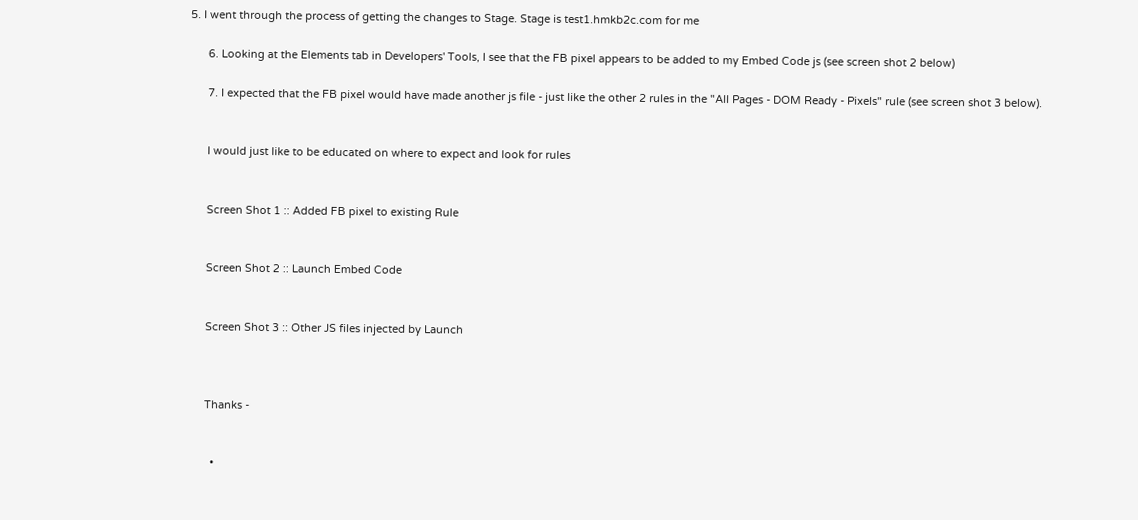5. I went through the process of getting the changes to Stage. Stage is test1.hmkb2c.com for me

      6. Looking at the Elements tab in Developers' Tools, I see that the FB pixel appears to be added to my Embed Code js (see screen shot 2 below)

      7. I expected that the FB pixel would have made another js file - just like the other 2 rules in the "All Pages - DOM Ready - Pixels" rule (see screen shot 3 below).


      I would just like to be educated on where to expect and look for rules


      Screen Shot 1 :: Added FB pixel to existing Rule


      Screen Shot 2 :: Launch Embed Code


      Screen Shot 3 :: Other JS files injected by Launch



      Thanks -


        •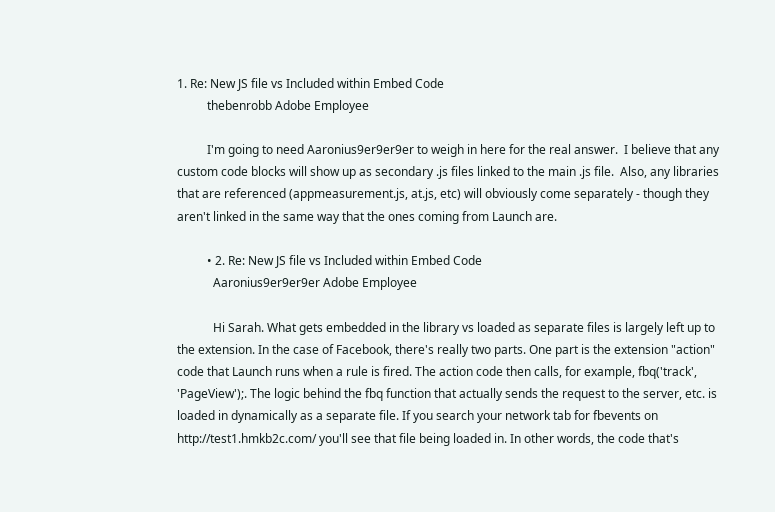1. Re: New JS file vs Included within Embed Code
          thebenrobb Adobe Employee

          I'm going to need Aaronius9er9er9er to weigh in here for the real answer.  I believe that any custom code blocks will show up as secondary .js files linked to the main .js file.  Also, any libraries that are referenced (appmeasurement.js, at.js, etc) will obviously come separately - though they aren't linked in the same way that the ones coming from Launch are.

          • 2. Re: New JS file vs Included within Embed Code
            Aaronius9er9er9er Adobe Employee

            Hi Sarah. What gets embedded in the library vs loaded as separate files is largely left up to the extension. In the case of Facebook, there's really two parts. One part is the extension "action" code that Launch runs when a rule is fired. The action code then calls, for example, fbq('track', 'PageView');. The logic behind the fbq function that actually sends the request to the server, etc. is loaded in dynamically as a separate file. If you search your network tab for fbevents on http://test1.hmkb2c.com/ you'll see that file being loaded in. In other words, the code that's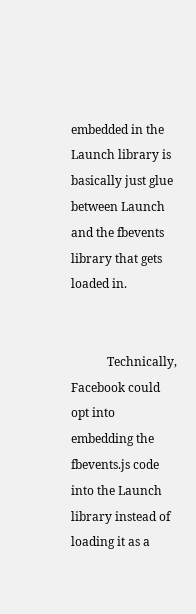embedded in the Launch library is basically just glue between Launch and the fbevents library that gets loaded in.


            Technically, Facebook could opt into embedding the fbevents.js code into the Launch library instead of loading it as a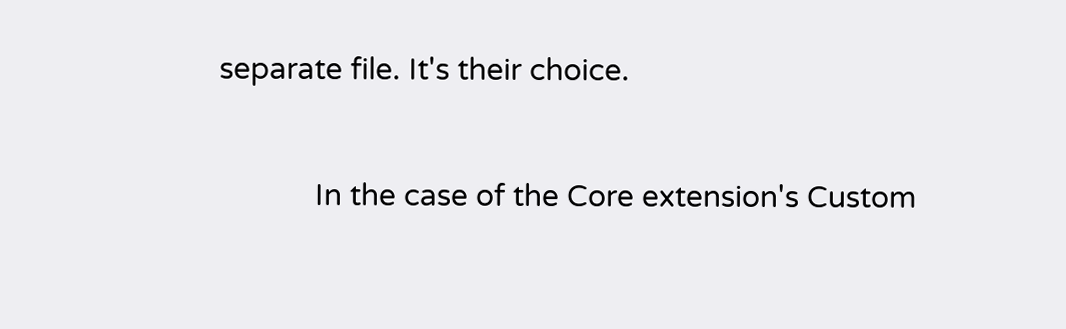separate file. It's their choice.


            In the case of the Core extension's Custom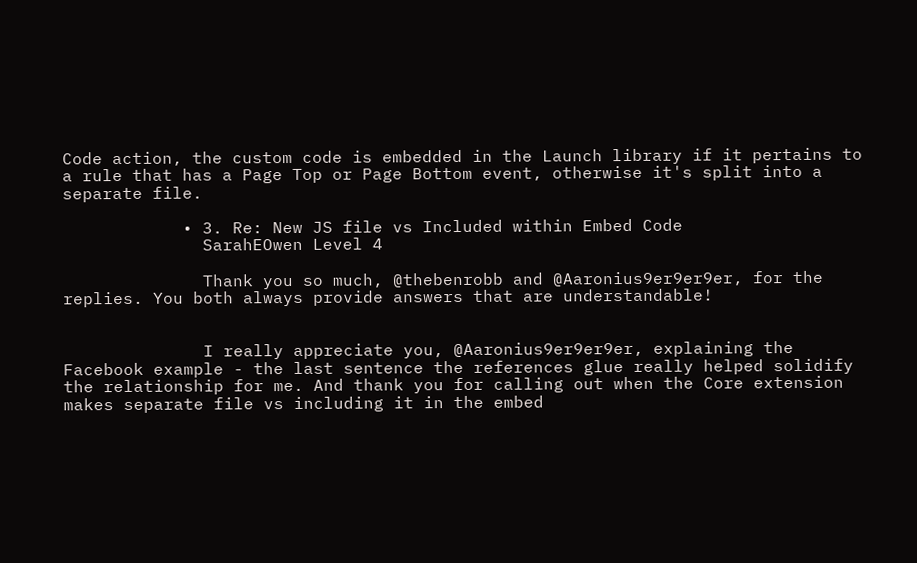Code action, the custom code is embedded in the Launch library if it pertains to a rule that has a Page Top or Page Bottom event, otherwise it's split into a separate file.

            • 3. Re: New JS file vs Included within Embed Code
              SarahEOwen Level 4

              Thank you so much, @thebenrobb and @Aaronius9er9er9er, for the replies. You both always provide answers that are understandable!


              I really appreciate you, @Aaronius9er9er9er, explaining the Facebook example - the last sentence the references glue really helped solidify the relationship for me. And thank you for calling out when the Core extension makes separate file vs including it in the embed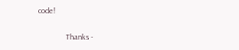code!


              Thanks -